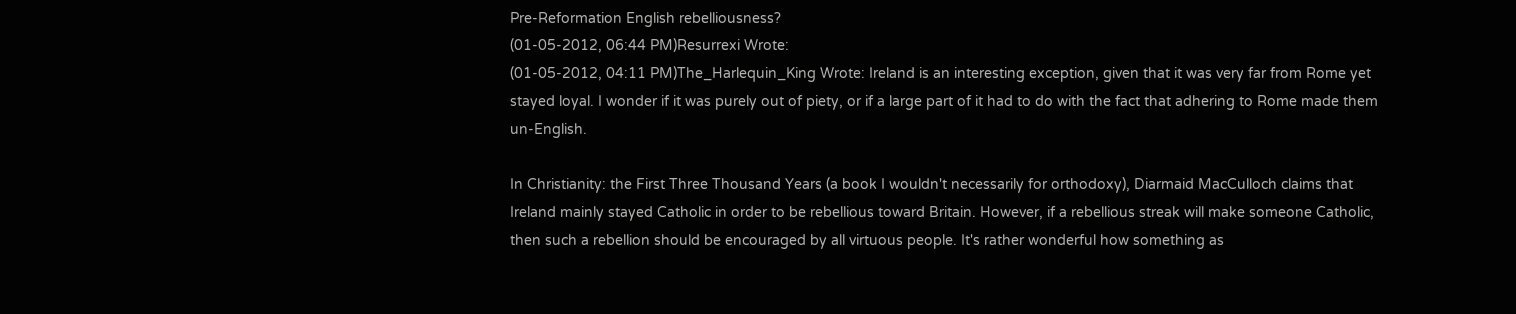Pre-Reformation English rebelliousness?
(01-05-2012, 06:44 PM)Resurrexi Wrote:
(01-05-2012, 04:11 PM)The_Harlequin_King Wrote: Ireland is an interesting exception, given that it was very far from Rome yet stayed loyal. I wonder if it was purely out of piety, or if a large part of it had to do with the fact that adhering to Rome made them un-English.

In Christianity: the First Three Thousand Years (a book I wouldn't necessarily for orthodoxy), Diarmaid MacCulloch claims that Ireland mainly stayed Catholic in order to be rebellious toward Britain. However, if a rebellious streak will make someone Catholic, then such a rebellion should be encouraged by all virtuous people. It's rather wonderful how something as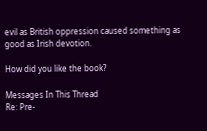evil as British oppression caused something as good as Irish devotion.

How did you like the book?

Messages In This Thread
Re: Pre-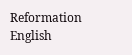Reformation English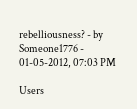rebelliousness? - by Someone1776 - 01-05-2012, 07:03 PM

Users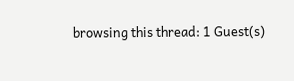browsing this thread: 1 Guest(s)